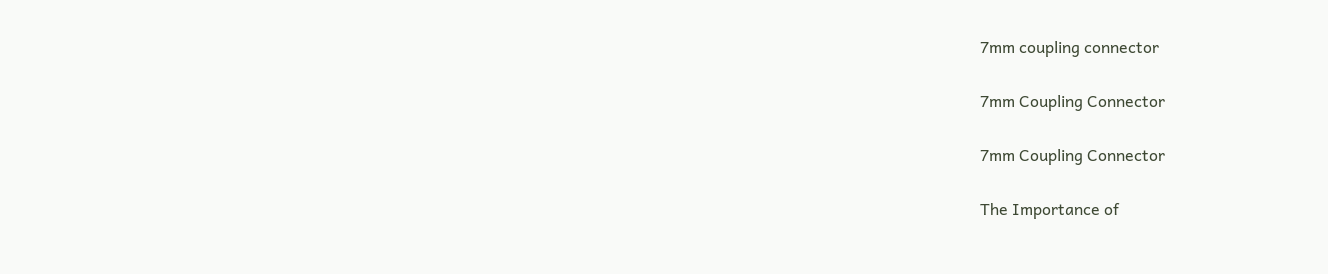7mm coupling connector

7mm Coupling Connector

7mm Coupling Connector

The Importance of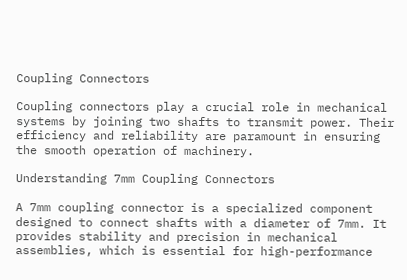Coupling Connectors

Coupling connectors play a crucial role in mechanical systems by joining two shafts to transmit power. Their efficiency and reliability are paramount in ensuring the smooth operation of machinery.

Understanding 7mm Coupling Connectors

A 7mm coupling connector is a specialized component designed to connect shafts with a diameter of 7mm. It provides stability and precision in mechanical assemblies, which is essential for high-performance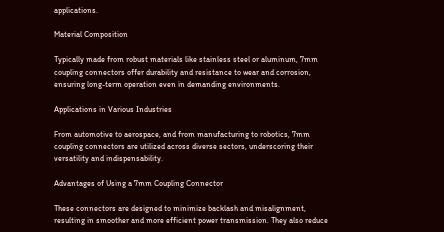applications.

Material Composition

Typically made from robust materials like stainless steel or aluminum, 7mm coupling connectors offer durability and resistance to wear and corrosion, ensuring long-term operation even in demanding environments.

Applications in Various Industries

From automotive to aerospace, and from manufacturing to robotics, 7mm coupling connectors are utilized across diverse sectors, underscoring their versatility and indispensability.

Advantages of Using a 7mm Coupling Connector

These connectors are designed to minimize backlash and misalignment, resulting in smoother and more efficient power transmission. They also reduce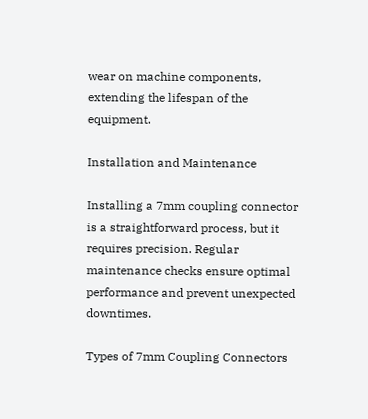wear on machine components, extending the lifespan of the equipment.

Installation and Maintenance

Installing a 7mm coupling connector is a straightforward process, but it requires precision. Regular maintenance checks ensure optimal performance and prevent unexpected downtimes.

Types of 7mm Coupling Connectors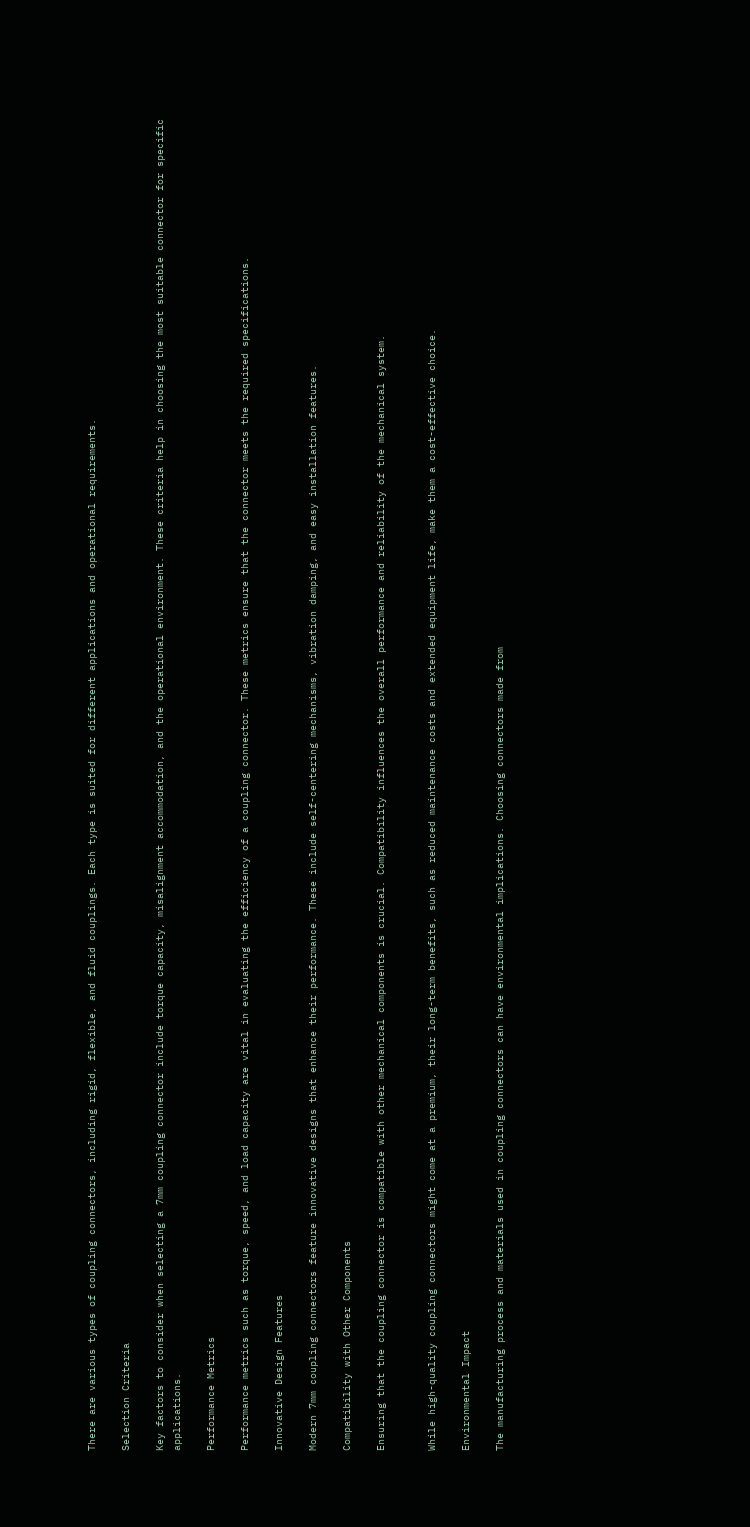There are various types of coupling connectors, including rigid, flexible, and fluid couplings. Each type is suited for different applications and operational requirements.

Selection Criteria

Key factors to consider when selecting a 7mm coupling connector include torque capacity, misalignment accommodation, and the operational environment. These criteria help in choosing the most suitable connector for specific applications.

Performance Metrics

Performance metrics such as torque, speed, and load capacity are vital in evaluating the efficiency of a coupling connector. These metrics ensure that the connector meets the required specifications.

Innovative Design Features

Modern 7mm coupling connectors feature innovative designs that enhance their performance. These include self-centering mechanisms, vibration damping, and easy installation features.

Compatibility with Other Components

Ensuring that the coupling connector is compatible with other mechanical components is crucial. Compatibility influences the overall performance and reliability of the mechanical system.


While high-quality coupling connectors might come at a premium, their long-term benefits, such as reduced maintenance costs and extended equipment life, make them a cost-effective choice.

Environmental Impact

The manufacturing process and materials used in coupling connectors can have environmental implications. Choosing connectors made from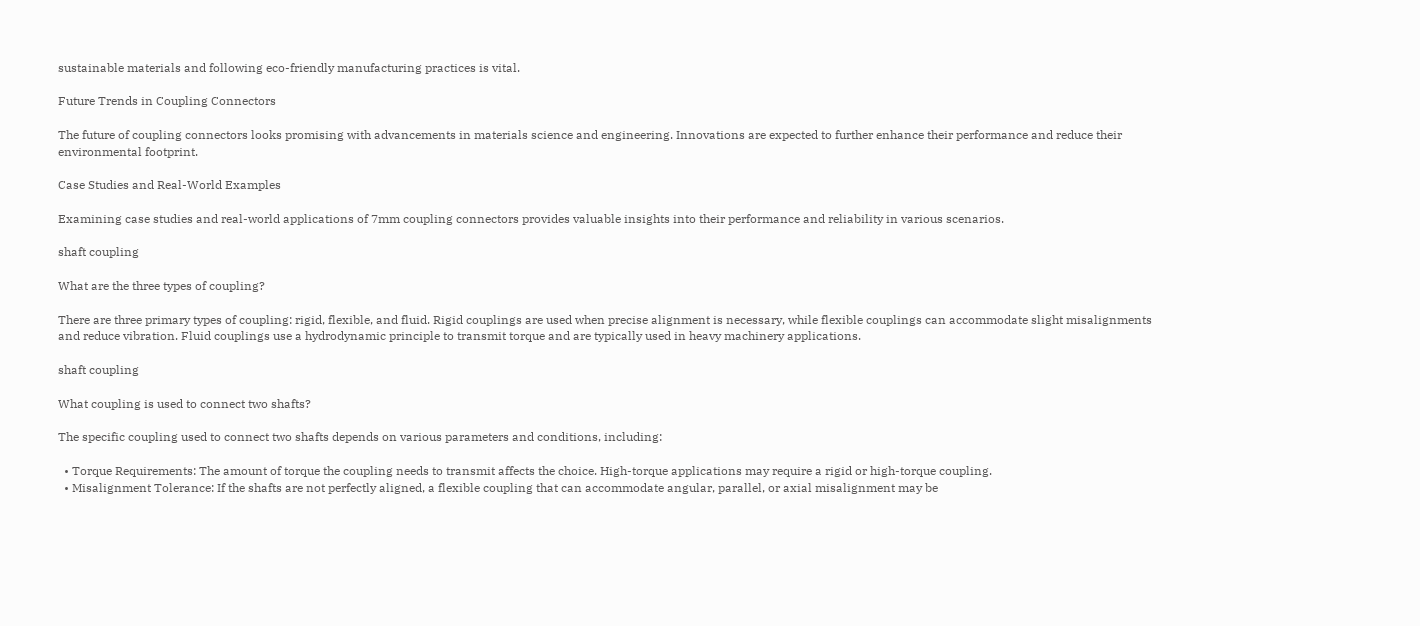sustainable materials and following eco-friendly manufacturing practices is vital.

Future Trends in Coupling Connectors

The future of coupling connectors looks promising with advancements in materials science and engineering. Innovations are expected to further enhance their performance and reduce their environmental footprint.

Case Studies and Real-World Examples

Examining case studies and real-world applications of 7mm coupling connectors provides valuable insights into their performance and reliability in various scenarios.

shaft coupling

What are the three types of coupling?

There are three primary types of coupling: rigid, flexible, and fluid. Rigid couplings are used when precise alignment is necessary, while flexible couplings can accommodate slight misalignments and reduce vibration. Fluid couplings use a hydrodynamic principle to transmit torque and are typically used in heavy machinery applications.

shaft coupling

What coupling is used to connect two shafts?

The specific coupling used to connect two shafts depends on various parameters and conditions, including:

  • Torque Requirements: The amount of torque the coupling needs to transmit affects the choice. High-torque applications may require a rigid or high-torque coupling.
  • Misalignment Tolerance: If the shafts are not perfectly aligned, a flexible coupling that can accommodate angular, parallel, or axial misalignment may be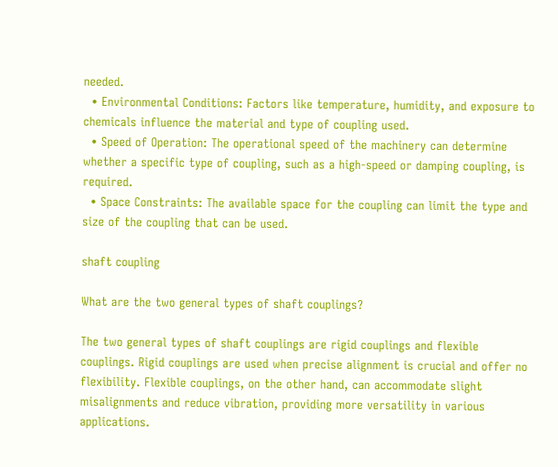needed.
  • Environmental Conditions: Factors like temperature, humidity, and exposure to chemicals influence the material and type of coupling used.
  • Speed of Operation: The operational speed of the machinery can determine whether a specific type of coupling, such as a high-speed or damping coupling, is required.
  • Space Constraints: The available space for the coupling can limit the type and size of the coupling that can be used.

shaft coupling

What are the two general types of shaft couplings?

The two general types of shaft couplings are rigid couplings and flexible couplings. Rigid couplings are used when precise alignment is crucial and offer no flexibility. Flexible couplings, on the other hand, can accommodate slight misalignments and reduce vibration, providing more versatility in various applications.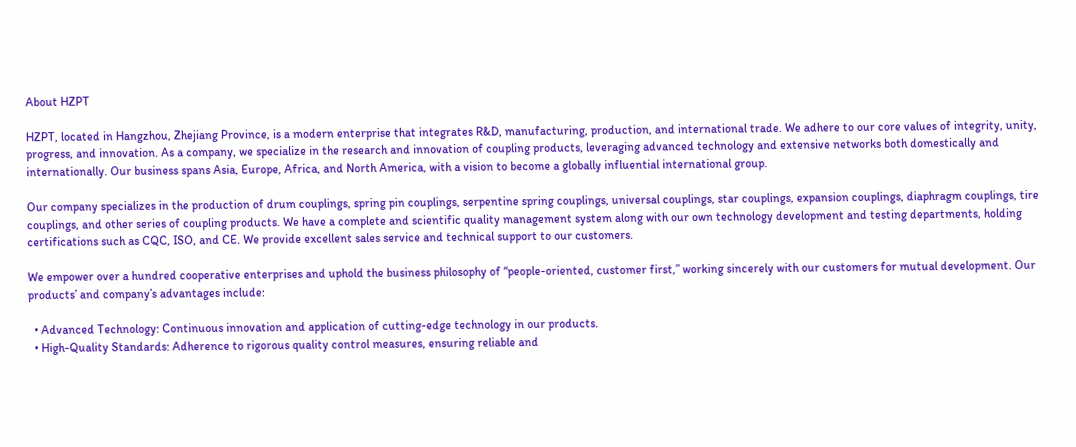About HZPT

HZPT, located in Hangzhou, Zhejiang Province, is a modern enterprise that integrates R&D, manufacturing, production, and international trade. We adhere to our core values of integrity, unity, progress, and innovation. As a company, we specialize in the research and innovation of coupling products, leveraging advanced technology and extensive networks both domestically and internationally. Our business spans Asia, Europe, Africa, and North America, with a vision to become a globally influential international group.

Our company specializes in the production of drum couplings, spring pin couplings, serpentine spring couplings, universal couplings, star couplings, expansion couplings, diaphragm couplings, tire couplings, and other series of coupling products. We have a complete and scientific quality management system along with our own technology development and testing departments, holding certifications such as CQC, ISO, and CE. We provide excellent sales service and technical support to our customers.

We empower over a hundred cooperative enterprises and uphold the business philosophy of “people-oriented, customer first,” working sincerely with our customers for mutual development. Our products’ and company’s advantages include:

  • Advanced Technology: Continuous innovation and application of cutting-edge technology in our products.
  • High-Quality Standards: Adherence to rigorous quality control measures, ensuring reliable and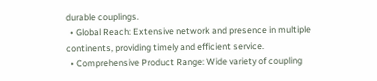durable couplings.
  • Global Reach: Extensive network and presence in multiple continents, providing timely and efficient service.
  • Comprehensive Product Range: Wide variety of coupling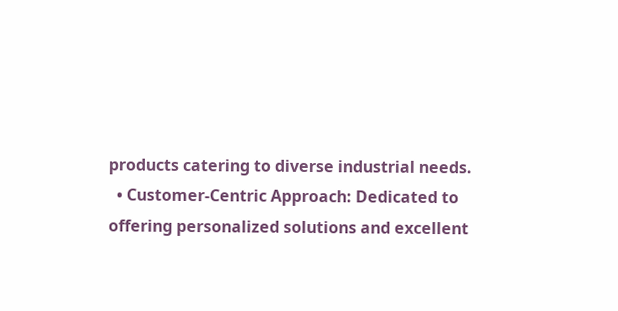products catering to diverse industrial needs.
  • Customer-Centric Approach: Dedicated to offering personalized solutions and excellent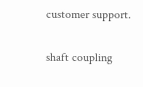customer support.

shaft coupling